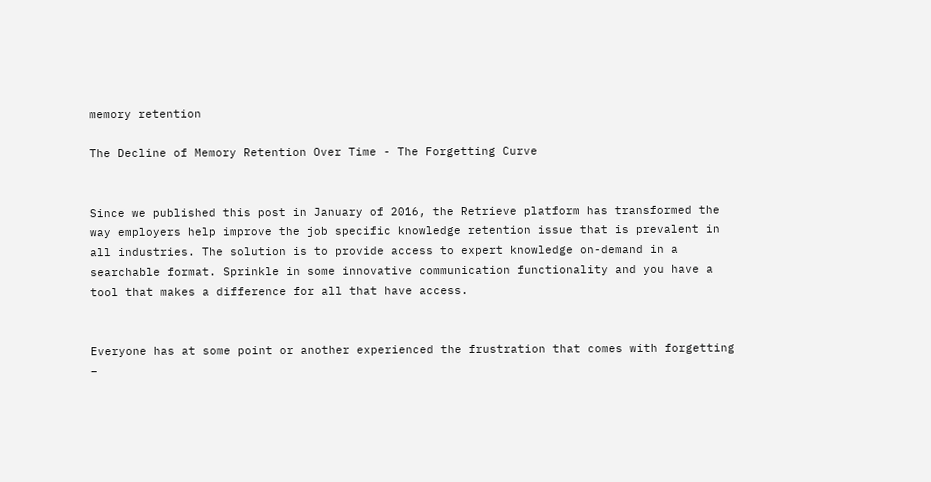memory retention

The Decline of Memory Retention Over Time - The Forgetting Curve


Since we published this post in January of 2016, the Retrieve platform has transformed the way employers help improve the job specific knowledge retention issue that is prevalent in all industries. The solution is to provide access to expert knowledge on-demand in a searchable format. Sprinkle in some innovative communication functionality and you have a tool that makes a difference for all that have access.


Everyone has at some point or another experienced the frustration that comes with forgetting –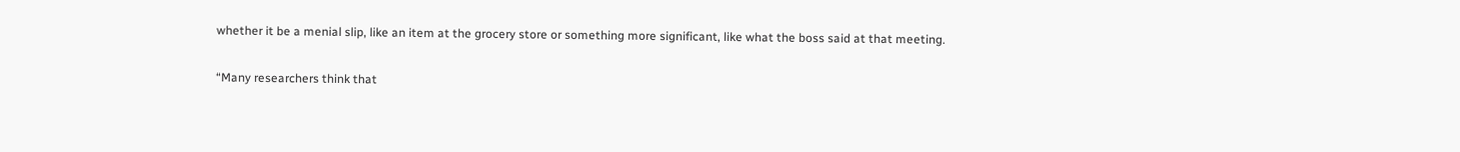whether it be a menial slip, like an item at the grocery store or something more significant, like what the boss said at that meeting.

“Many researchers think that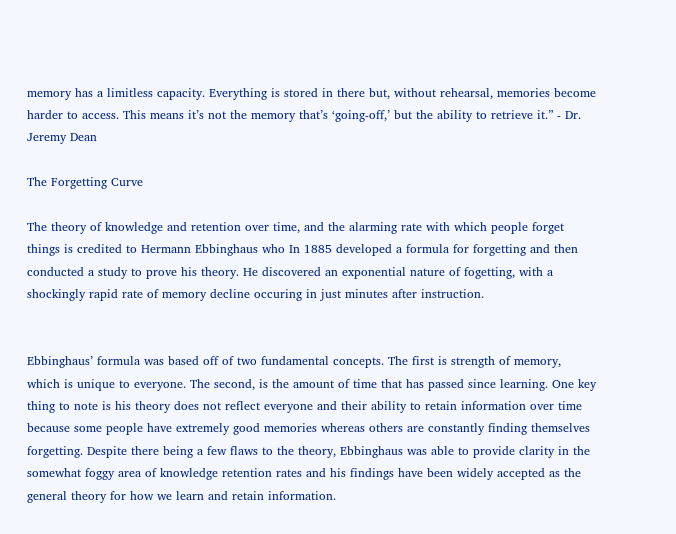memory has a limitless capacity. Everything is stored in there but, without rehearsal, memories become harder to access. This means it’s not the memory that’s ‘going-off,’ but the ability to retrieve it.” - Dr. Jeremy Dean

The Forgetting Curve

The theory of knowledge and retention over time, and the alarming rate with which people forget things is credited to Hermann Ebbinghaus who In 1885 developed a formula for forgetting and then conducted a study to prove his theory. He discovered an exponential nature of fogetting, with a shockingly rapid rate of memory decline occuring in just minutes after instruction.


Ebbinghaus’ formula was based off of two fundamental concepts. The first is strength of memory, which is unique to everyone. The second, is the amount of time that has passed since learning. One key thing to note is his theory does not reflect everyone and their ability to retain information over time because some people have extremely good memories whereas others are constantly finding themselves forgetting. Despite there being a few flaws to the theory, Ebbinghaus was able to provide clarity in the somewhat foggy area of knowledge retention rates and his findings have been widely accepted as the general theory for how we learn and retain information.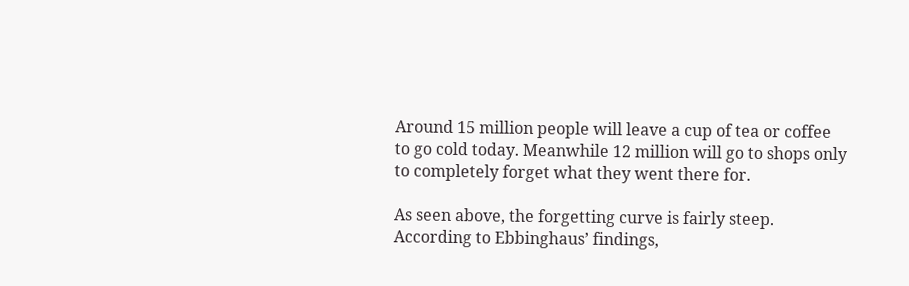Around 15 million people will leave a cup of tea or coffee to go cold today. Meanwhile 12 million will go to shops only to completely forget what they went there for.

As seen above, the forgetting curve is fairly steep. According to Ebbinghaus’ findings,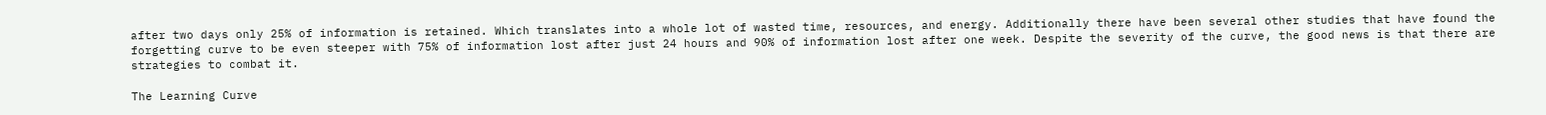after two days only 25% of information is retained. Which translates into a whole lot of wasted time, resources, and energy. Additionally there have been several other studies that have found the forgetting curve to be even steeper with 75% of information lost after just 24 hours and 90% of information lost after one week. Despite the severity of the curve, the good news is that there are strategies to combat it.

The Learning Curve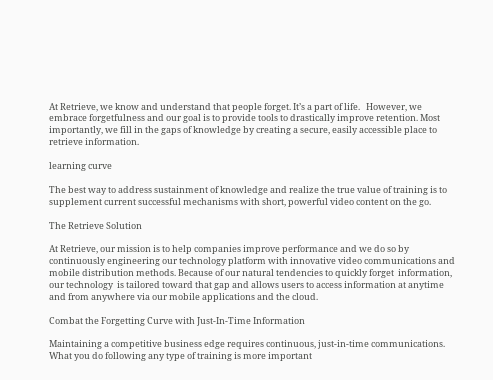At Retrieve, we know and understand that people forget. It’s a part of life.   However, we embrace forgetfulness and our goal is to provide tools to drastically improve retention. Most importantly, we fill in the gaps of knowledge by creating a secure, easily accessible place to retrieve information.

learning curve

The best way to address sustainment of knowledge and realize the true value of training is to supplement current successful mechanisms with short, powerful video content on the go.

The Retrieve Solution

At Retrieve, our mission is to help companies improve performance and we do so by continuously engineering our technology platform with innovative video communications and mobile distribution methods. Because of our natural tendencies to quickly forget  information, our technology  is tailored toward that gap and allows users to access information at anytime and from anywhere via our mobile applications and the cloud.

Combat the Forgetting Curve with Just-In-Time Information

Maintaining a competitive business edge requires continuous, just-in-time communications. What you do following any type of training is more important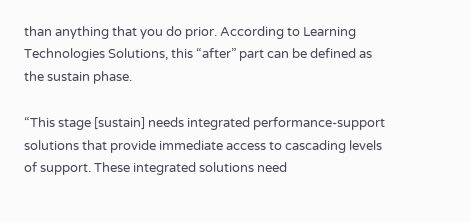than anything that you do prior. According to Learning Technologies Solutions, this “after” part can be defined as the sustain phase.

“This stage [sustain] needs integrated performance-support solutions that provide immediate access to cascading levels of support. These integrated solutions need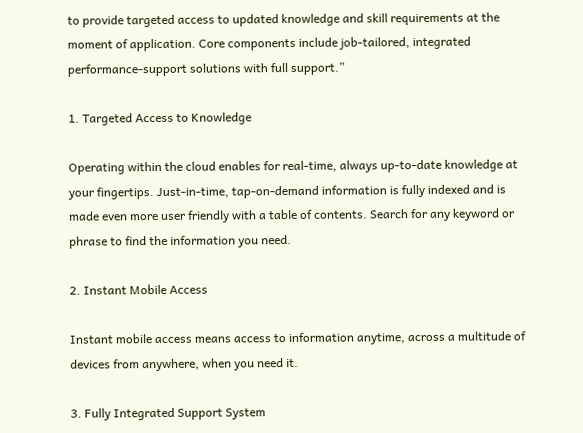to provide targeted access to updated knowledge and skill requirements at the moment of application. Core components include job-tailored, integrated performance-support solutions with full support.”

1. Targeted Access to Knowledge

Operating within the cloud enables for real-time, always up-to-date knowledge at your fingertips. Just-in-time, tap-on-demand information is fully indexed and is made even more user friendly with a table of contents. Search for any keyword or phrase to find the information you need.

2. Instant Mobile Access

Instant mobile access means access to information anytime, across a multitude of devices from anywhere, when you need it.

3. Fully Integrated Support System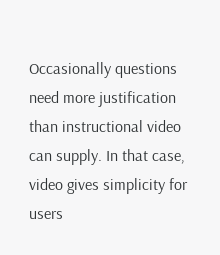Occasionally questions need more justification than instructional video can supply. In that case, video gives simplicity for users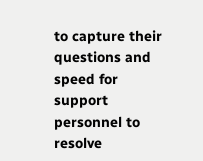to capture their questions and speed for support personnel to resolve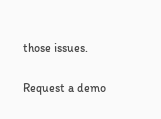those issues.

Request a demo